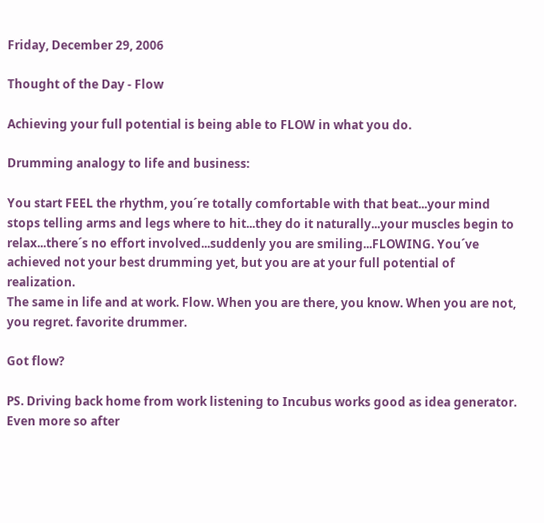Friday, December 29, 2006

Thought of the Day - Flow

Achieving your full potential is being able to FLOW in what you do.

Drumming analogy to life and business:

You start FEEL the rhythm, you´re totally comfortable with that beat...your mind stops telling arms and legs where to hit...they do it naturally...your muscles begin to relax...there´s no effort involved...suddenly you are smiling...FLOWING. You´ve achieved not your best drumming yet, but you are at your full potential of realization.
The same in life and at work. Flow. When you are there, you know. When you are not, you regret. favorite drummer.

Got flow?

PS. Driving back home from work listening to Incubus works good as idea generator. Even more so after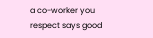a co-worker you respect says good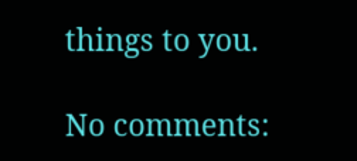things to you.

No comments: